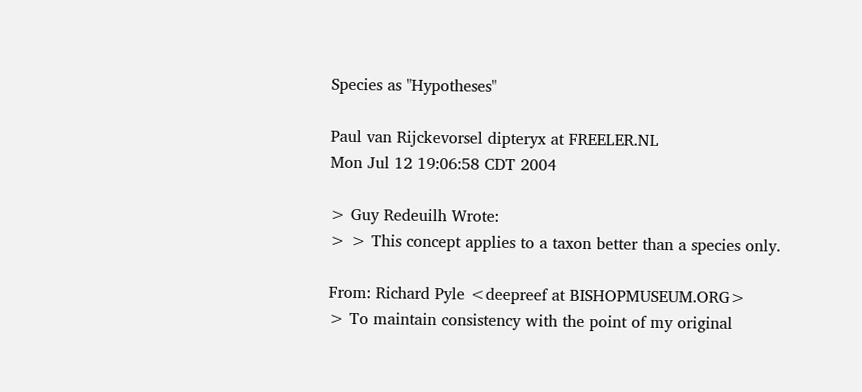Species as "Hypotheses"

Paul van Rijckevorsel dipteryx at FREELER.NL
Mon Jul 12 19:06:58 CDT 2004

> Guy Redeuilh Wrote:
> > This concept applies to a taxon better than a species only.

From: Richard Pyle <deepreef at BISHOPMUSEUM.ORG>
> To maintain consistency with the point of my original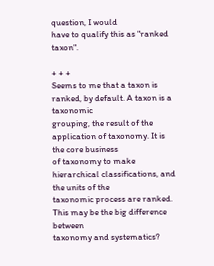question, I would
have to qualify this as "ranked taxon".

+ + +
Seems to me that a taxon is ranked, by default. A taxon is a taxonomic
grouping, the result of the application of taxonomy. It is the core business
of taxonomy to make hierarchical classifications, and the units of the
taxonomic process are ranked. This may be the big difference between
taxonomy and systematics?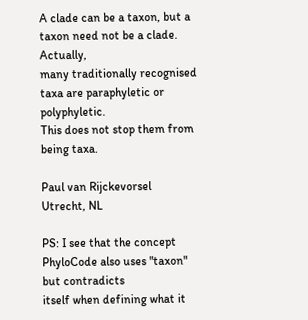A clade can be a taxon, but a taxon need not be a clade. Actually,
many traditionally recognised taxa are paraphyletic or polyphyletic.
This does not stop them from being taxa.

Paul van Rijckevorsel
Utrecht, NL

PS: I see that the concept PhyloCode also uses "taxon" but contradicts
itself when defining what it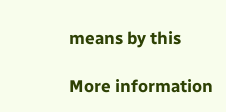means by this

More information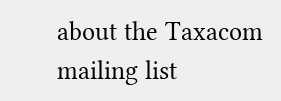about the Taxacom mailing list